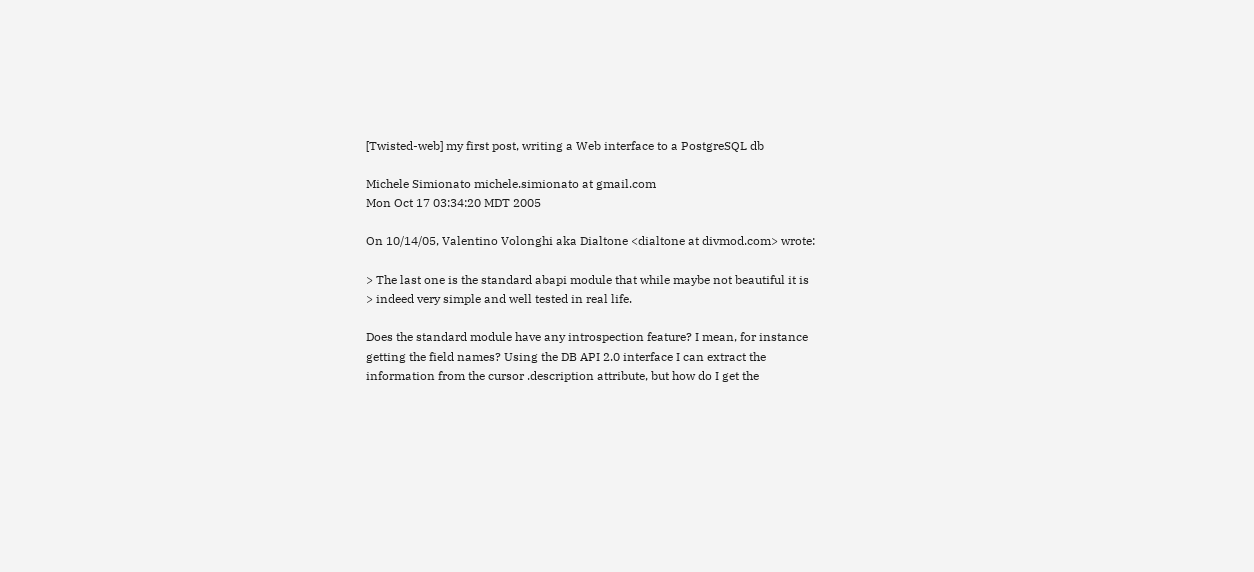[Twisted-web] my first post, writing a Web interface to a PostgreSQL db

Michele Simionato michele.simionato at gmail.com
Mon Oct 17 03:34:20 MDT 2005

On 10/14/05, Valentino Volonghi aka Dialtone <dialtone at divmod.com> wrote:

> The last one is the standard abapi module that while maybe not beautiful it is
> indeed very simple and well tested in real life.

Does the standard module have any introspection feature? I mean, for instance
getting the field names? Using the DB API 2.0 interface I can extract the
information from the cursor .description attribute, but how do I get the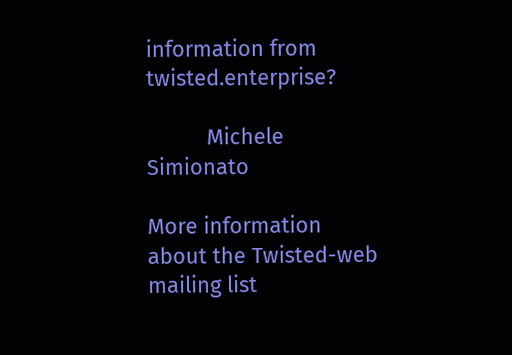information from twisted.enterprise?

          Michele Simionato

More information about the Twisted-web mailing list